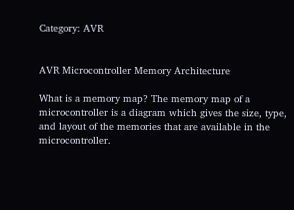Category: AVR


AVR Microcontroller Memory Architecture

What is a memory map? The memory map of a microcontroller is a diagram which gives the size, type, and layout of the memories that are available in the microcontroller.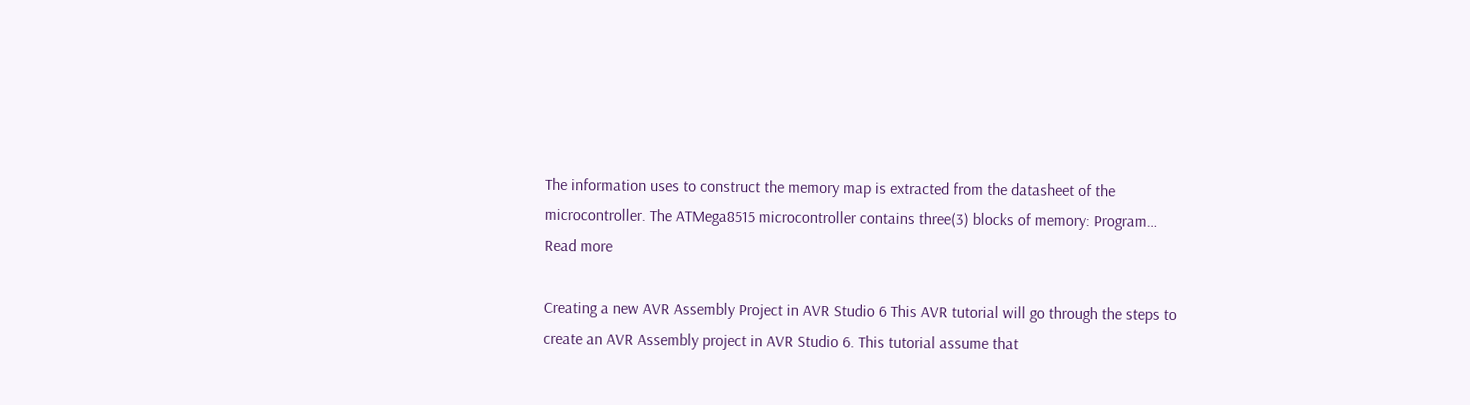The information uses to construct the memory map is extracted from the datasheet of the microcontroller. The ATMega8515 microcontroller contains three(3) blocks of memory: Program…
Read more

Creating a new AVR Assembly Project in AVR Studio 6 This AVR tutorial will go through the steps to create an AVR Assembly project in AVR Studio 6. This tutorial assume that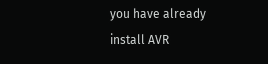you have already install AVR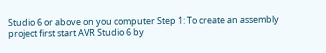Studio 6 or above on you computer Step 1: To create an assembly project first start AVR Studio 6 by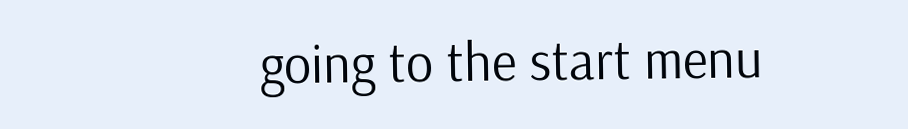going to the start menu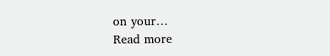on your…
Read more